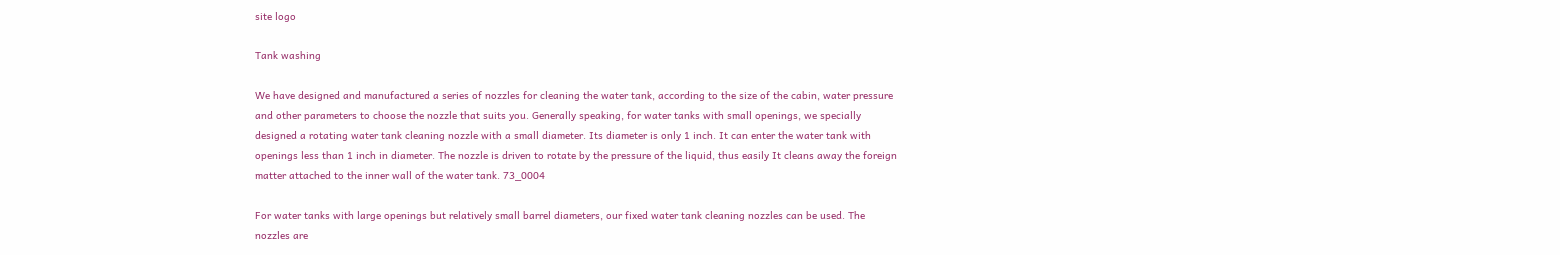site logo

Tank washing

We have designed and manufactured a series of nozzles for cleaning the water tank, according to the size of the cabin, water pressure and other parameters to choose the nozzle that suits you. Generally speaking, for water tanks with small openings, we specially designed a rotating water tank cleaning nozzle with a small diameter. Its diameter is only 1 inch. It can enter the water tank with openings less than 1 inch in diameter. The nozzle is driven to rotate by the pressure of the liquid, thus easily It cleans away the foreign matter attached to the inner wall of the water tank. 73_0004

For water tanks with large openings but relatively small barrel diameters, our fixed water tank cleaning nozzles can be used. The nozzles are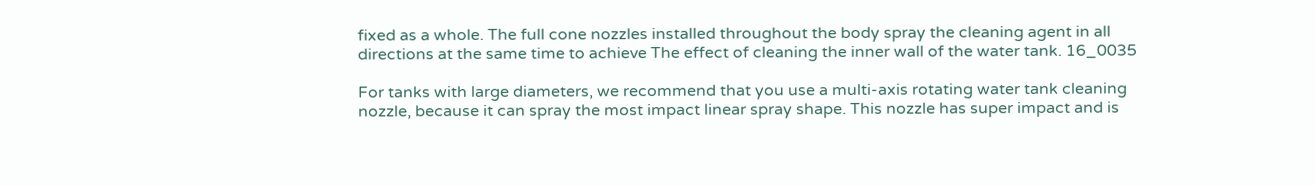fixed as a whole. The full cone nozzles installed throughout the body spray the cleaning agent in all directions at the same time to achieve The effect of cleaning the inner wall of the water tank. 16_0035

For tanks with large diameters, we recommend that you use a multi-axis rotating water tank cleaning nozzle, because it can spray the most impact linear spray shape. This nozzle has super impact and is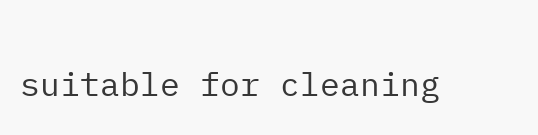suitable for cleaning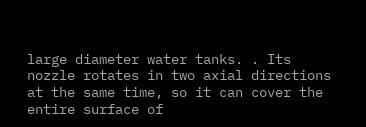large diameter water tanks. . Its nozzle rotates in two axial directions at the same time, so it can cover the entire surface of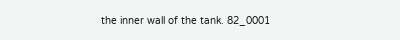the inner wall of the tank. 82_0001